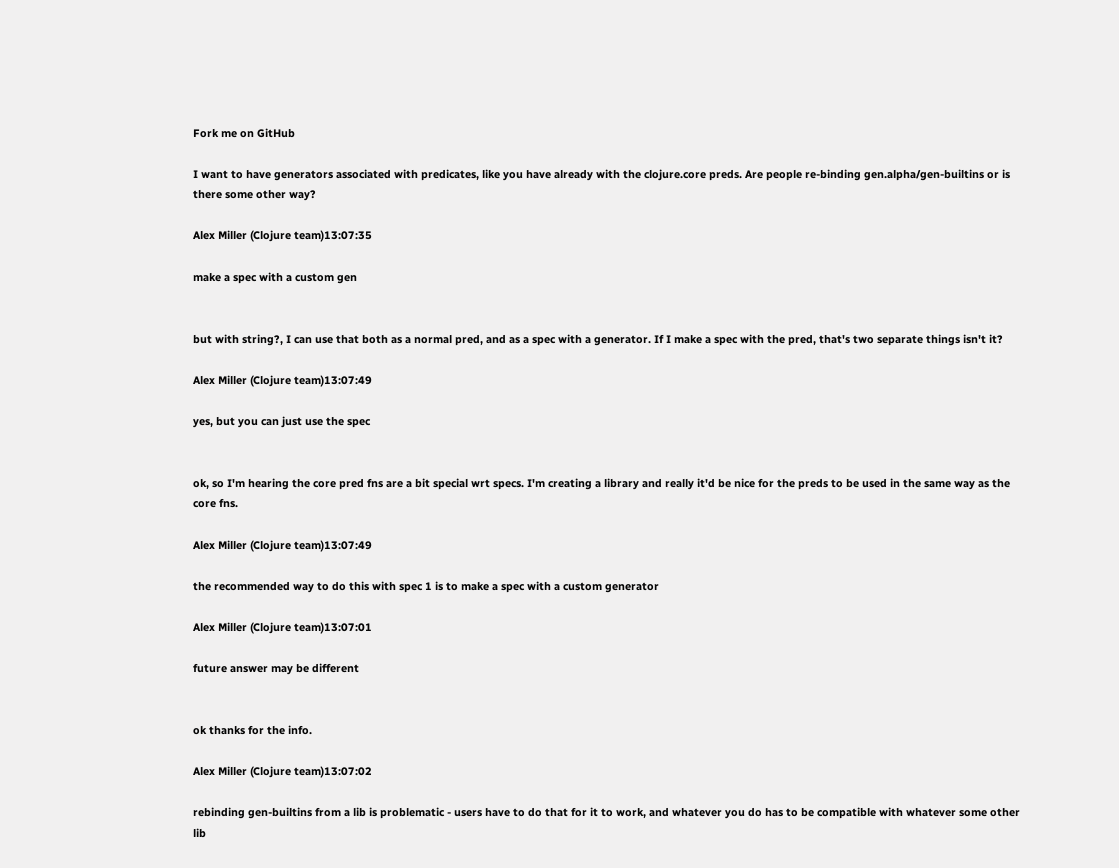Fork me on GitHub

I want to have generators associated with predicates, like you have already with the clojure.core preds. Are people re-binding gen.alpha/gen-builtins or is there some other way?

Alex Miller (Clojure team)13:07:35

make a spec with a custom gen


but with string?, I can use that both as a normal pred, and as a spec with a generator. If I make a spec with the pred, that's two separate things isn't it?

Alex Miller (Clojure team)13:07:49

yes, but you can just use the spec


ok, so I'm hearing the core pred fns are a bit special wrt specs. I'm creating a library and really it'd be nice for the preds to be used in the same way as the core fns.

Alex Miller (Clojure team)13:07:49

the recommended way to do this with spec 1 is to make a spec with a custom generator

Alex Miller (Clojure team)13:07:01

future answer may be different


ok thanks for the info.

Alex Miller (Clojure team)13:07:02

rebinding gen-builtins from a lib is problematic - users have to do that for it to work, and whatever you do has to be compatible with whatever some other lib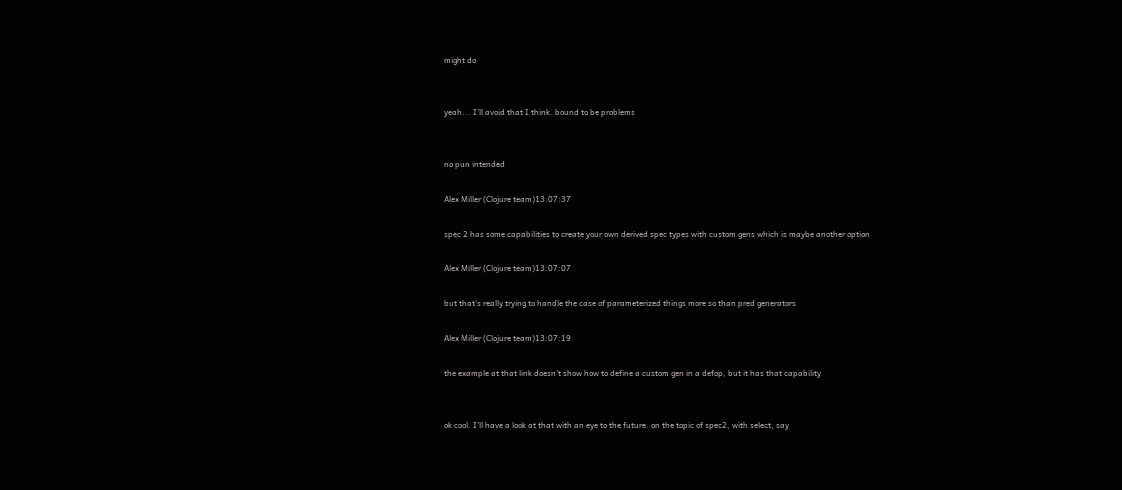might do


yeah... I'll avoid that I think. bound to be problems


no pun intended

Alex Miller (Clojure team)13:07:37

spec 2 has some capabilities to create your own derived spec types with custom gens which is maybe another option

Alex Miller (Clojure team)13:07:07

but that's really trying to handle the case of parameterized things more so than pred generators

Alex Miller (Clojure team)13:07:19

the example at that link doesn't show how to define a custom gen in a defop, but it has that capability


ok cool. I'll have a look at that with an eye to the future. on the topic of spec2, with select, say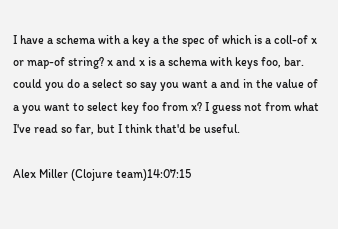I have a schema with a key a the spec of which is a coll-of x or map-of string? x and x is a schema with keys foo, bar. could you do a select so say you want a and in the value of a you want to select key foo from x? I guess not from what I've read so far, but I think that'd be useful.

Alex Miller (Clojure team)14:07:15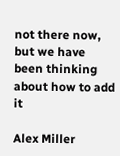not there now, but we have been thinking about how to add it

Alex Miller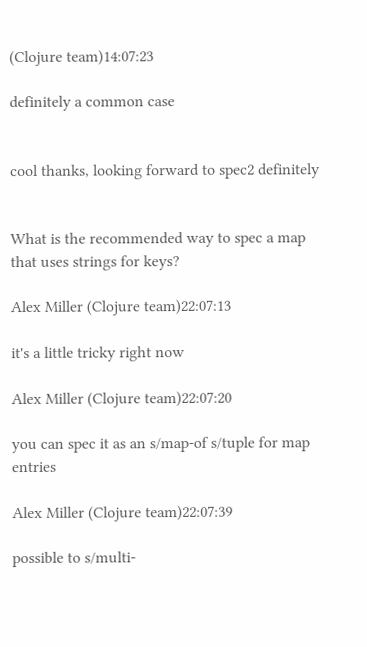(Clojure team)14:07:23

definitely a common case


cool thanks, looking forward to spec2 definitely


What is the recommended way to spec a map that uses strings for keys?

Alex Miller (Clojure team)22:07:13

it's a little tricky right now

Alex Miller (Clojure team)22:07:20

you can spec it as an s/map-of s/tuple for map entries

Alex Miller (Clojure team)22:07:39

possible to s/multi-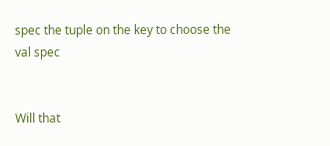spec the tuple on the key to choose the val spec


Will that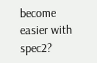become easier with spec2?